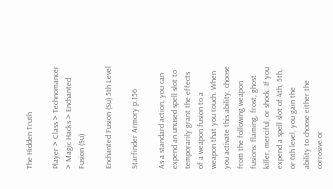The Hidden Truth

Player > Class > Technomancer > Magic Hacks > Enchanted Fusion (Su)

Enchanted Fusion (Su) 5th Level

Starfinder Armory p.156

As a standard action, you can expend an unused spell slot to temporarily grant the effects of a weapon fusion to a weapon that you touch. When you activate this ability, choose from the following weapon fusions: flaming, frost, ghost killer, merciful, or shock. If you expend a spell slot of 4th, 5th, or 6th level, you gain the ability to choose either the corrosive or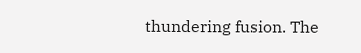thundering fusion. The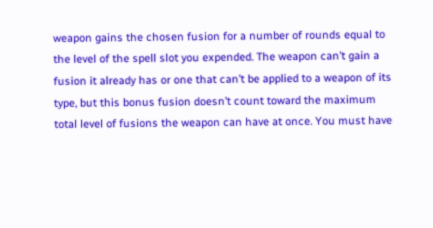weapon gains the chosen fusion for a number of rounds equal to the level of the spell slot you expended. The weapon can’t gain a fusion it already has or one that can’t be applied to a weapon of its type, but this bonus fusion doesn’t count toward the maximum total level of fusions the weapon can have at once. You must have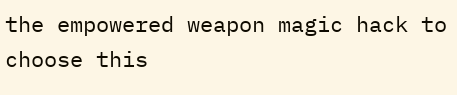the empowered weapon magic hack to choose this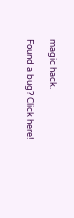magic hack.

Found a bug? Click here!